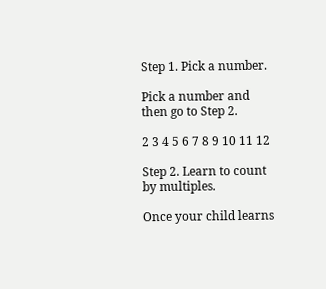Step 1. Pick a number.

Pick a number and then go to Step 2.

2 3 4 5 6 7 8 9 10 11 12

Step 2. Learn to count by multiples.

Once your child learns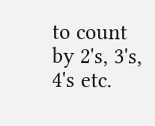to count by 2's, 3's, 4's etc.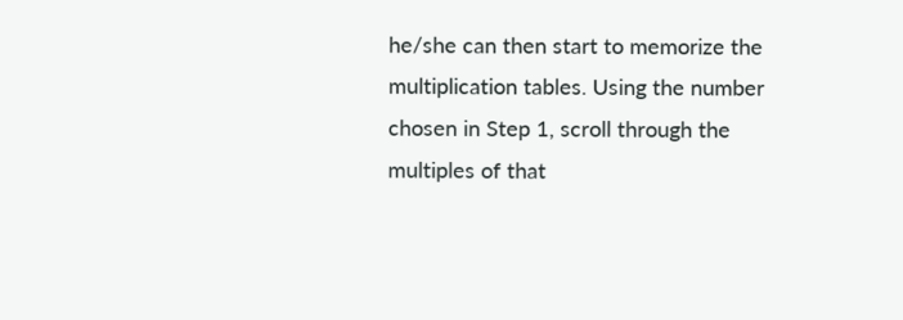he/she can then start to memorize the multiplication tables. Using the number chosen in Step 1, scroll through the multiples of that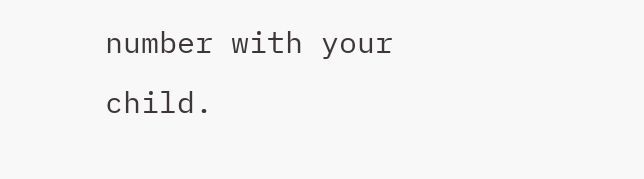number with your child.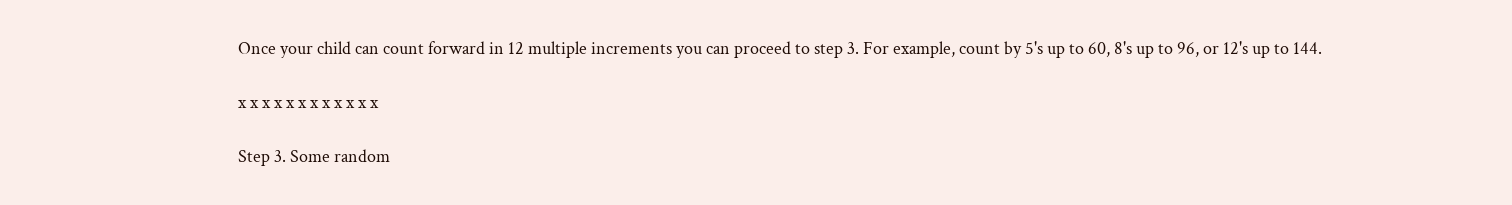Once your child can count forward in 12 multiple increments you can proceed to step 3. For example, count by 5's up to 60, 8's up to 96, or 12's up to 144.

x x x x x x x x x x x x

Step 3. Some random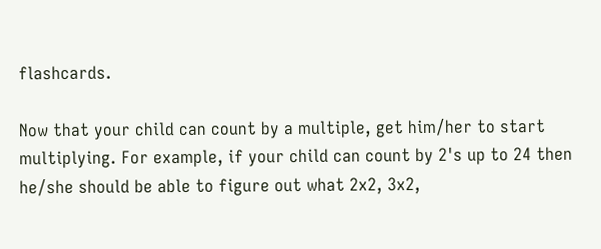flashcards.

Now that your child can count by a multiple, get him/her to start multiplying. For example, if your child can count by 2's up to 24 then he/she should be able to figure out what 2x2, 3x2,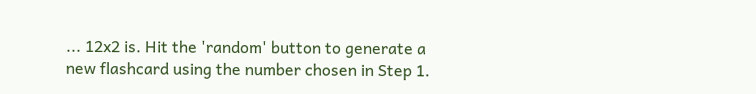... 12x2 is. Hit the 'random' button to generate a new flashcard using the number chosen in Step 1.